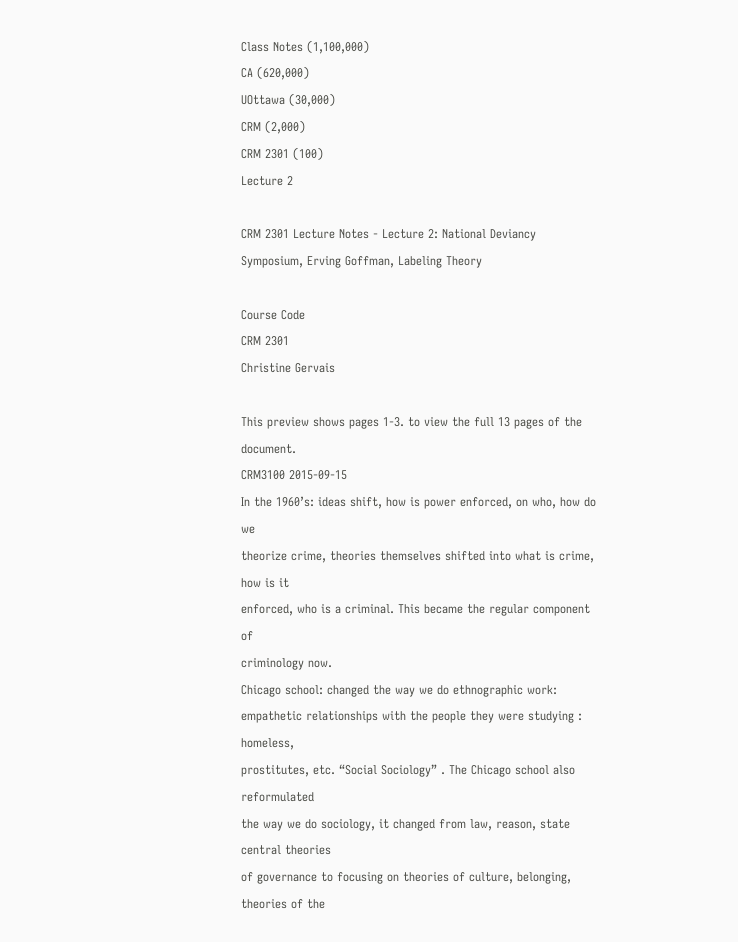Class Notes (1,100,000)
CA (620,000)
UOttawa (30,000)
CRM (2,000)
CRM 2301 (100)
Lecture 2

CRM 2301 Lecture Notes - Lecture 2: National Deviancy Symposium, Erving Goffman, Labeling Theory

Course Code
CRM 2301
Christine Gervais

This preview shows pages 1-3. to view the full 13 pages of the document.
CRM3100 2015-09-15
In the 1960’s: ideas shift, how is power enforced, on who, how do we
theorize crime, theories themselves shifted into what is crime, how is it
enforced, who is a criminal. This became the regular component of
criminology now.
Chicago school: changed the way we do ethnographic work:
empathetic relationships with the people they were studying : homeless,
prostitutes, etc. “Social Sociology” . The Chicago school also reformulated
the way we do sociology, it changed from law, reason, state central theories
of governance to focusing on theories of culture, belonging, theories of the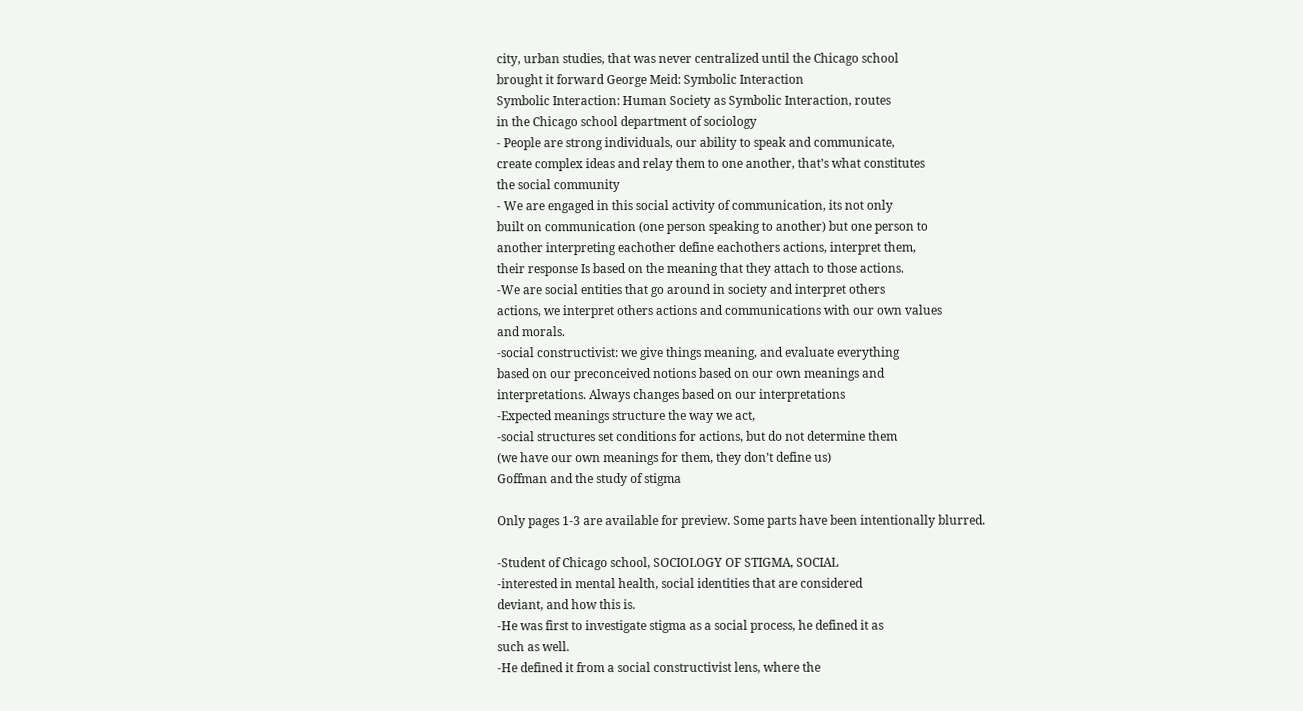city, urban studies, that was never centralized until the Chicago school
brought it forward George Meid: Symbolic Interaction
Symbolic Interaction: Human Society as Symbolic Interaction, routes
in the Chicago school department of sociology
- People are strong individuals, our ability to speak and communicate,
create complex ideas and relay them to one another, that’s what constitutes
the social community
- We are engaged in this social activity of communication, its not only
built on communication (one person speaking to another) but one person to
another interpreting eachother define eachothers actions, interpret them,
their response Is based on the meaning that they attach to those actions.
-We are social entities that go around in society and interpret others
actions, we interpret others actions and communications with our own values
and morals.
-social constructivist: we give things meaning, and evaluate everything
based on our preconceived notions based on our own meanings and
interpretations. Always changes based on our interpretations
-Expected meanings structure the way we act,
-social structures set conditions for actions, but do not determine them
(we have our own meanings for them, they don’t define us)
Goffman and the study of stigma

Only pages 1-3 are available for preview. Some parts have been intentionally blurred.

-Student of Chicago school, SOCIOLOGY OF STIGMA, SOCIAL
-interested in mental health, social identities that are considered
deviant, and how this is.
-He was first to investigate stigma as a social process, he defined it as
such as well.
-He defined it from a social constructivist lens, where the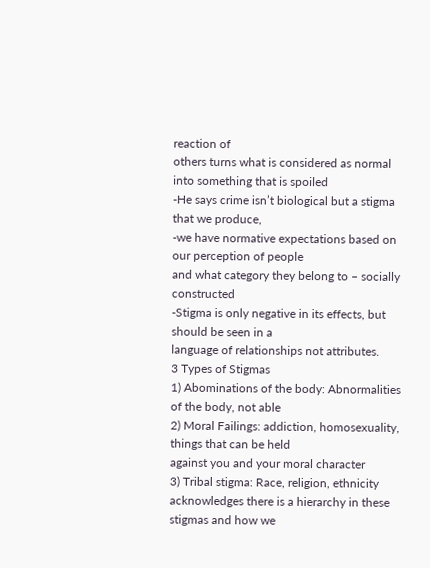reaction of
others turns what is considered as normal into something that is spoiled
-He says crime isn’t biological but a stigma that we produce,
-we have normative expectations based on our perception of people
and what category they belong to – socially constructed
-Stigma is only negative in its effects, but should be seen in a
language of relationships not attributes.
3 Types of Stigmas
1) Abominations of the body: Abnormalities of the body, not able
2) Moral Failings: addiction, homosexuality, things that can be held
against you and your moral character
3) Tribal stigma: Race, religion, ethnicity
acknowledges there is a hierarchy in these stigmas and how we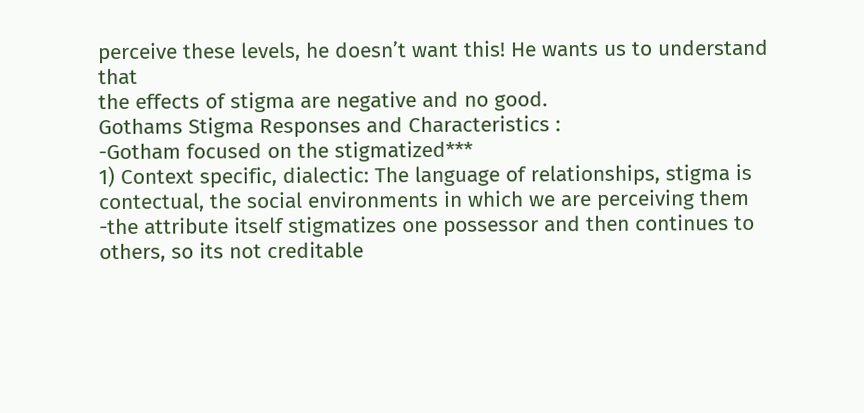perceive these levels, he doesn’t want this! He wants us to understand that
the effects of stigma are negative and no good.
Gothams Stigma Responses and Characteristics :
-Gotham focused on the stigmatized***
1) Context specific, dialectic: The language of relationships, stigma is
contectual, the social environments in which we are perceiving them
-the attribute itself stigmatizes one possessor and then continues to
others, so its not creditable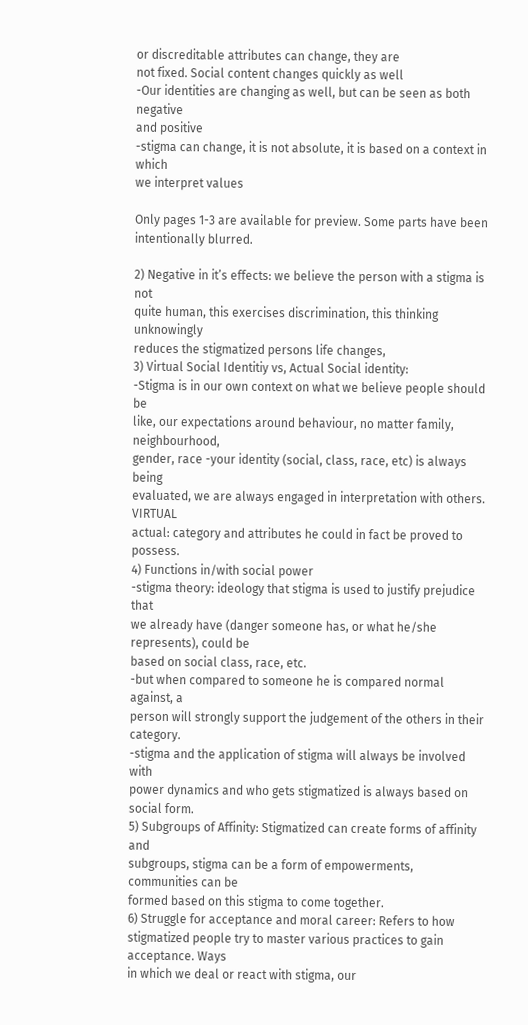or discreditable attributes can change, they are
not fixed. Social content changes quickly as well
-Our identities are changing as well, but can be seen as both negative
and positive
-stigma can change, it is not absolute, it is based on a context in which
we interpret values

Only pages 1-3 are available for preview. Some parts have been intentionally blurred.

2) Negative in it’s effects: we believe the person with a stigma is not
quite human, this exercises discrimination, this thinking unknowingly
reduces the stigmatized persons life changes,
3) Virtual Social Identitiy vs, Actual Social identity:
-Stigma is in our own context on what we believe people should be
like, our expectations around behaviour, no matter family, neighbourhood,
gender, race -your identity (social, class, race, etc) is always being
evaluated, we are always engaged in interpretation with others. VIRTUAL
actual: category and attributes he could in fact be proved to possess.
4) Functions in/with social power
-stigma theory: ideology that stigma is used to justify prejudice that
we already have (danger someone has, or what he/she represents), could be
based on social class, race, etc.
-but when compared to someone he is compared normal against, a
person will strongly support the judgement of the others in their category.
-stigma and the application of stigma will always be involved with
power dynamics and who gets stigmatized is always based on social form.
5) Subgroups of Affinity: Stigmatized can create forms of affinity and
subgroups, stigma can be a form of empowerments, communities can be
formed based on this stigma to come together.
6) Struggle for acceptance and moral career: Refers to how
stigmatized people try to master various practices to gain acceptance. Ways
in which we deal or react with stigma, our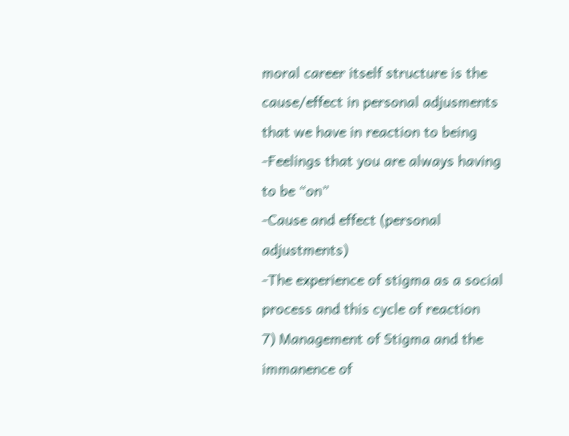moral career itself structure is the
cause/effect in personal adjusments that we have in reaction to being
-Feelings that you are always having to be “on”
-Cause and effect (personal adjustments)
-The experience of stigma as a social process and this cycle of reaction
7) Management of Stigma and the immanence of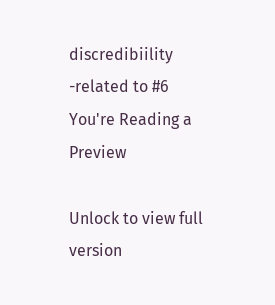discredibiility
-related to #6
You're Reading a Preview

Unlock to view full version